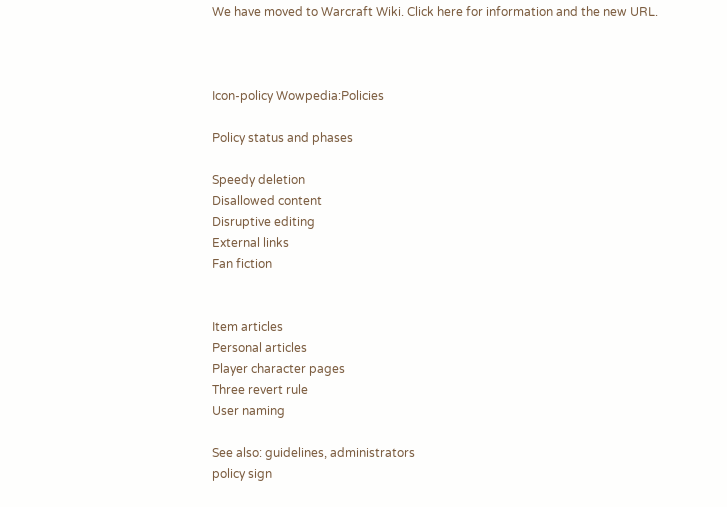We have moved to Warcraft Wiki. Click here for information and the new URL.



Icon-policy Wowpedia:Policies

Policy status and phases

Speedy deletion
Disallowed content
Disruptive editing
External links
Fan fiction


Item articles
Personal articles
Player character pages
Three revert rule
User naming

See also: guidelines, administrators
policy sign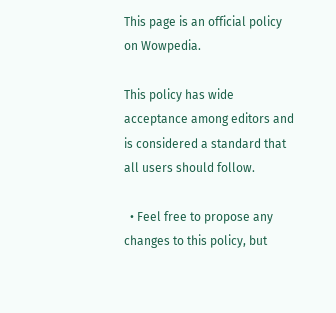This page is an official policy on Wowpedia.

This policy has wide acceptance among editors and is considered a standard that all users should follow.

  • Feel free to propose any changes to this policy, but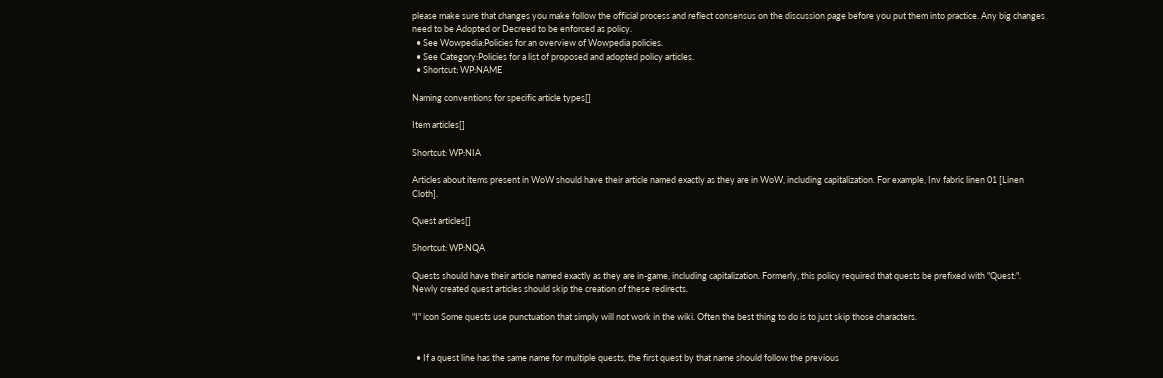please make sure that changes you make follow the official process and reflect consensus on the discussion page before you put them into practice. Any big changes need to be Adopted or Decreed to be enforced as policy.
  • See Wowpedia:Policies for an overview of Wowpedia policies.
  • See Category:Policies for a list of proposed and adopted policy articles.
  • Shortcut: WP:NAME

Naming conventions for specific article types[]

Item articles[]

Shortcut: WP:NIA

Articles about items present in WoW should have their article named exactly as they are in WoW, including capitalization. For example, Inv fabric linen 01 [Linen Cloth].

Quest articles[]

Shortcut: WP:NQA

Quests should have their article named exactly as they are in-game, including capitalization. Formerly, this policy required that quests be prefixed with "Quest:". Newly created quest articles should skip the creation of these redirects.

"I" icon Some quests use punctuation that simply will not work in the wiki. Often the best thing to do is to just skip those characters.


  • If a quest line has the same name for multiple quests, the first quest by that name should follow the previous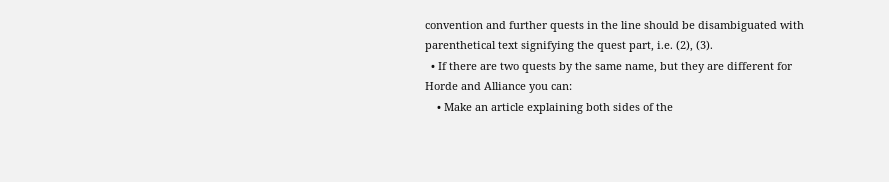convention and further quests in the line should be disambiguated with parenthetical text signifying the quest part, i.e. (2), (3).
  • If there are two quests by the same name, but they are different for Horde and Alliance you can:
    • Make an article explaining both sides of the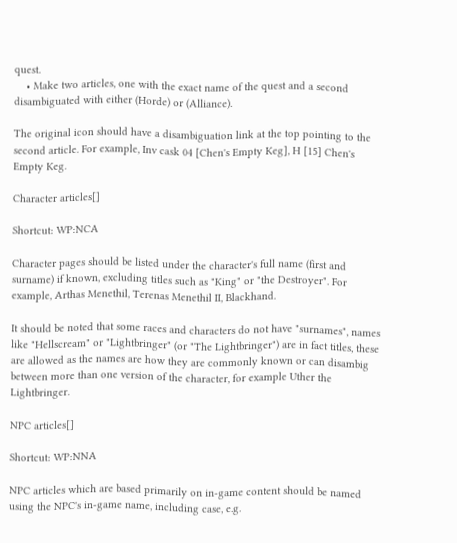quest.
    • Make two articles, one with the exact name of the quest and a second disambiguated with either (Horde) or (Alliance).

The original icon should have a disambiguation link at the top pointing to the second article. For example, Inv cask 04 [Chen's Empty Keg], H [15] Chen's Empty Keg.

Character articles[]

Shortcut: WP:NCA

Character pages should be listed under the character's full name (first and surname) if known, excluding titles such as "King" or "the Destroyer". For example, Arthas Menethil, Terenas Menethil II, Blackhand.

It should be noted that some races and characters do not have "surnames", names like "Hellscream" or "Lightbringer" (or "The Lightbringer") are in fact titles, these are allowed as the names are how they are commonly known or can disambig between more than one version of the character, for example Uther the Lightbringer.

NPC articles[]

Shortcut: WP:NNA

NPC articles which are based primarily on in-game content should be named using the NPC's in-game name, including case, e.g.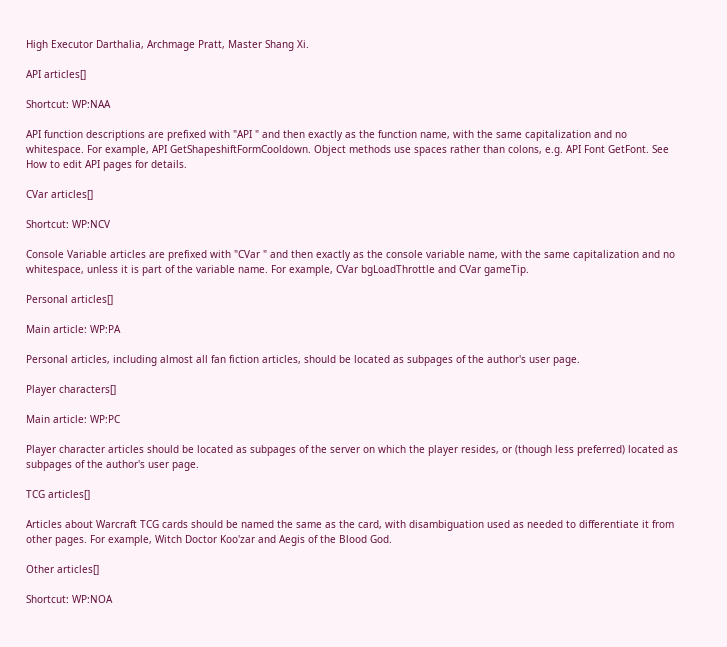High Executor Darthalia, Archmage Pratt, Master Shang Xi.

API articles[]

Shortcut: WP:NAA

API function descriptions are prefixed with "API " and then exactly as the function name, with the same capitalization and no whitespace. For example, API GetShapeshiftFormCooldown. Object methods use spaces rather than colons, e.g. API Font GetFont. See How to edit API pages for details.

CVar articles[]

Shortcut: WP:NCV

Console Variable articles are prefixed with "CVar " and then exactly as the console variable name, with the same capitalization and no whitespace, unless it is part of the variable name. For example, CVar bgLoadThrottle and CVar gameTip.

Personal articles[]

Main article: WP:PA

Personal articles, including almost all fan fiction articles, should be located as subpages of the author's user page.

Player characters[]

Main article: WP:PC

Player character articles should be located as subpages of the server on which the player resides, or (though less preferred) located as subpages of the author's user page.

TCG articles[]

Articles about Warcraft TCG cards should be named the same as the card, with disambiguation used as needed to differentiate it from other pages. For example, Witch Doctor Koo'zar and Aegis of the Blood God.

Other articles[]

Shortcut: WP:NOA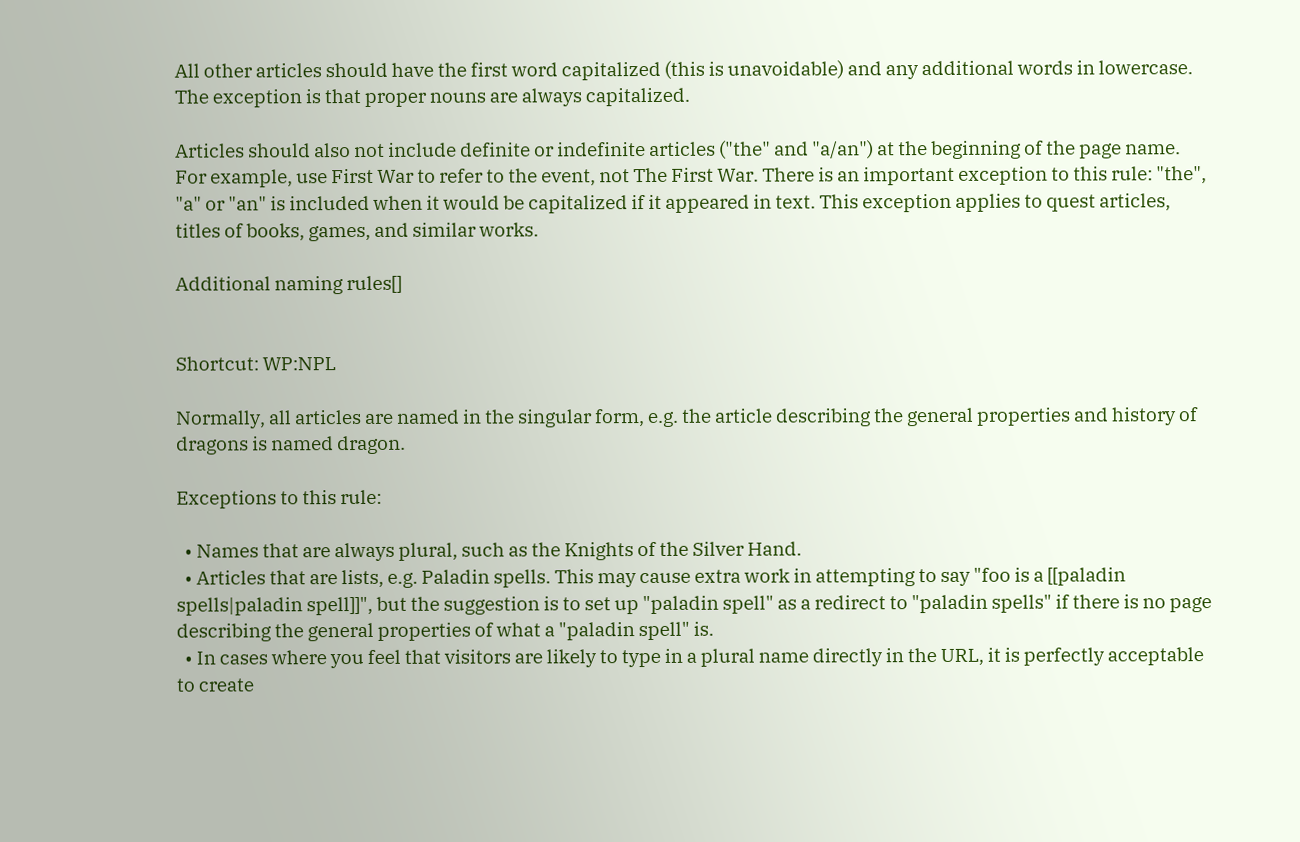All other articles should have the first word capitalized (this is unavoidable) and any additional words in lowercase. The exception is that proper nouns are always capitalized.

Articles should also not include definite or indefinite articles ("the" and "a/an") at the beginning of the page name. For example, use First War to refer to the event, not The First War. There is an important exception to this rule: "the", "a" or "an" is included when it would be capitalized if it appeared in text. This exception applies to quest articles, titles of books, games, and similar works.

Additional naming rules[]


Shortcut: WP:NPL

Normally, all articles are named in the singular form, e.g. the article describing the general properties and history of dragons is named dragon.

Exceptions to this rule:

  • Names that are always plural, such as the Knights of the Silver Hand.
  • Articles that are lists, e.g. Paladin spells. This may cause extra work in attempting to say "foo is a [[paladin spells|paladin spell]]", but the suggestion is to set up "paladin spell" as a redirect to "paladin spells" if there is no page describing the general properties of what a "paladin spell" is.
  • In cases where you feel that visitors are likely to type in a plural name directly in the URL, it is perfectly acceptable to create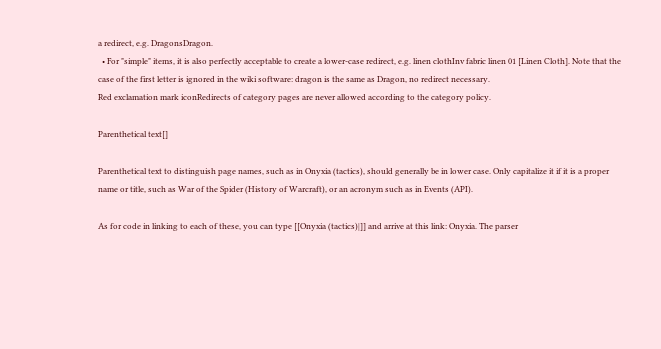a redirect, e.g. DragonsDragon.
  • For "simple" items, it is also perfectly acceptable to create a lower-case redirect, e.g. linen clothInv fabric linen 01 [Linen Cloth]. Note that the case of the first letter is ignored in the wiki software: dragon is the same as Dragon, no redirect necessary.
Red exclamation mark iconRedirects of category pages are never allowed according to the category policy.

Parenthetical text[]

Parenthetical text to distinguish page names, such as in Onyxia (tactics), should generally be in lower case. Only capitalize it if it is a proper name or title, such as War of the Spider (History of Warcraft), or an acronym such as in Events (API).

As for code in linking to each of these, you can type [[Onyxia (tactics)|]] and arrive at this link: Onyxia. The parser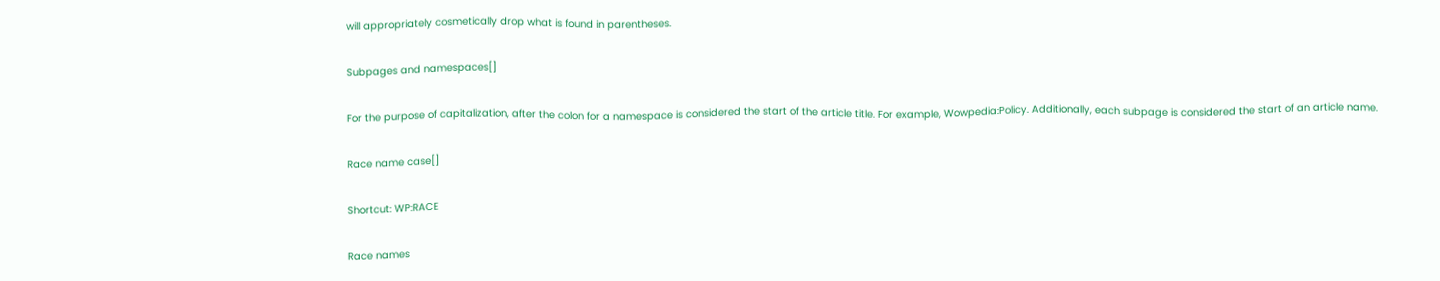will appropriately cosmetically drop what is found in parentheses.

Subpages and namespaces[]

For the purpose of capitalization, after the colon for a namespace is considered the start of the article title. For example, Wowpedia:Policy. Additionally, each subpage is considered the start of an article name.

Race name case[]

Shortcut: WP:RACE

Race names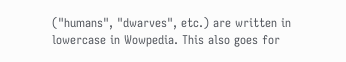("humans", "dwarves", etc.) are written in lowercase in Wowpedia. This also goes for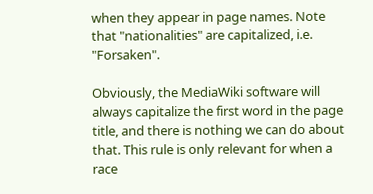when they appear in page names. Note that "nationalities" are capitalized, i.e. "Forsaken".

Obviously, the MediaWiki software will always capitalize the first word in the page title, and there is nothing we can do about that. This rule is only relevant for when a race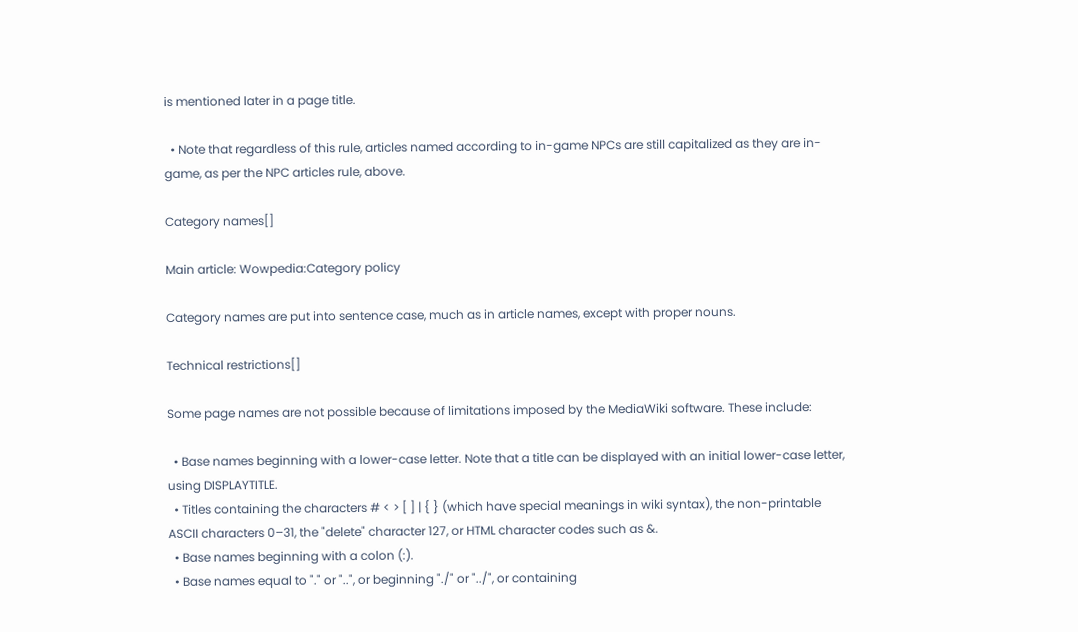is mentioned later in a page title.

  • Note that regardless of this rule, articles named according to in-game NPCs are still capitalized as they are in-game, as per the NPC articles rule, above.

Category names[]

Main article: Wowpedia:Category policy

Category names are put into sentence case, much as in article names, except with proper nouns.

Technical restrictions[]

Some page names are not possible because of limitations imposed by the MediaWiki software. These include:

  • Base names beginning with a lower-case letter. Note that a title can be displayed with an initial lower-case letter, using DISPLAYTITLE.
  • Titles containing the characters # < > [ ] | { } (which have special meanings in wiki syntax), the non-printable ASCII characters 0–31, the "delete" character 127, or HTML character codes such as &.
  • Base names beginning with a colon (:).
  • Base names equal to "." or "..", or beginning "./" or "../", or containing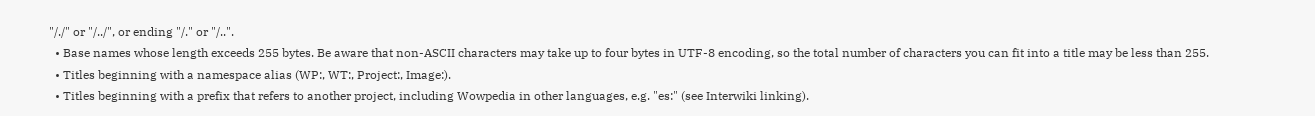"/./" or "/../", or ending "/." or "/..".
  • Base names whose length exceeds 255 bytes. Be aware that non-ASCII characters may take up to four bytes in UTF-8 encoding, so the total number of characters you can fit into a title may be less than 255.
  • Titles beginning with a namespace alias (WP:, WT:, Project:, Image:).
  • Titles beginning with a prefix that refers to another project, including Wowpedia in other languages, e.g. "es:" (see Interwiki linking).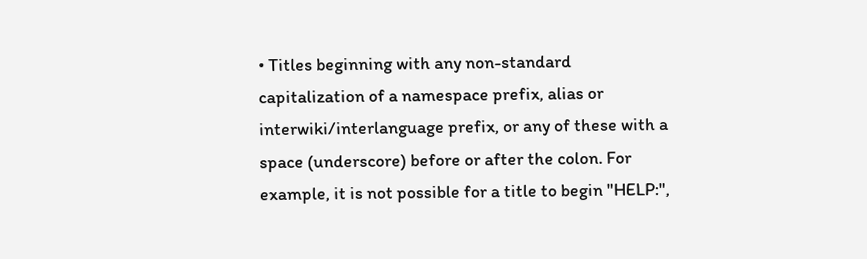• Titles beginning with any non-standard capitalization of a namespace prefix, alias or interwiki/interlanguage prefix, or any of these with a space (underscore) before or after the colon. For example, it is not possible for a title to begin "HELP:",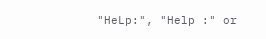"HeLp:", "Help :" or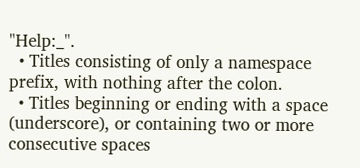"Help:_".
  • Titles consisting of only a namespace prefix, with nothing after the colon.
  • Titles beginning or ending with a space (underscore), or containing two or more consecutive spaces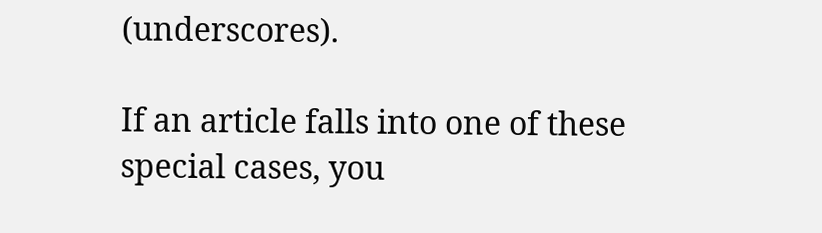(underscores).

If an article falls into one of these special cases, you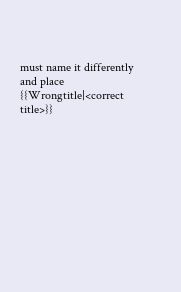must name it differently and place {{Wrongtitle|<correct title>}}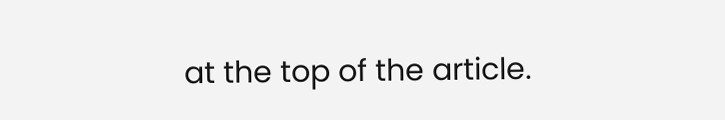at the top of the article.